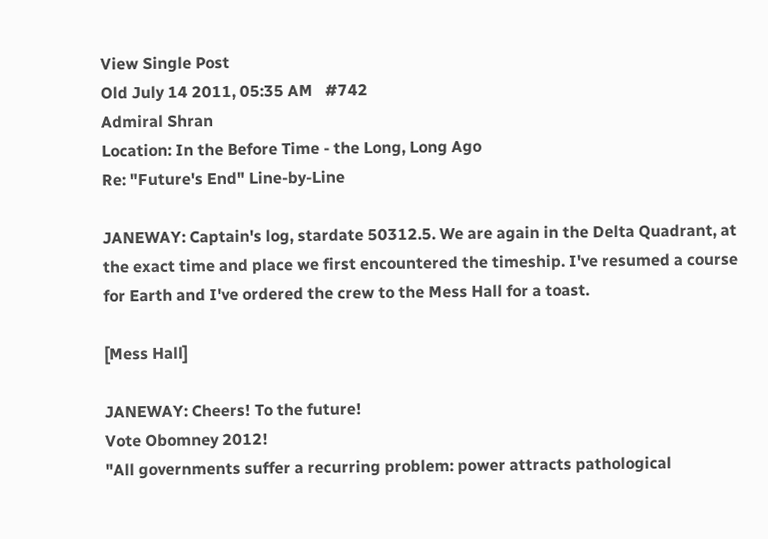View Single Post
Old July 14 2011, 05:35 AM   #742
Admiral Shran
Location: In the Before Time - the Long, Long Ago
Re: "Future's End" Line-by-Line

JANEWAY: Captain's log, stardate 50312.5. We are again in the Delta Quadrant, at the exact time and place we first encountered the timeship. I've resumed a course for Earth and I've ordered the crew to the Mess Hall for a toast.

[Mess Hall]

JANEWAY: Cheers! To the future!
Vote Obomney 2012!
"All governments suffer a recurring problem: power attracts pathological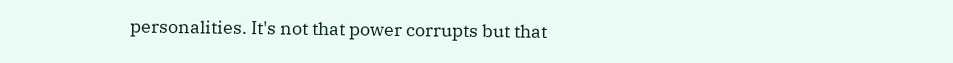personalities. It's not that power corrupts but that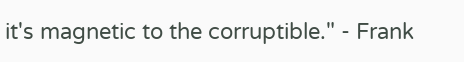it's magnetic to the corruptible." - Frank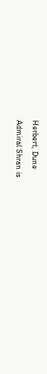Herbert, Dune
Admiral Shran is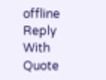offline   Reply With Quote